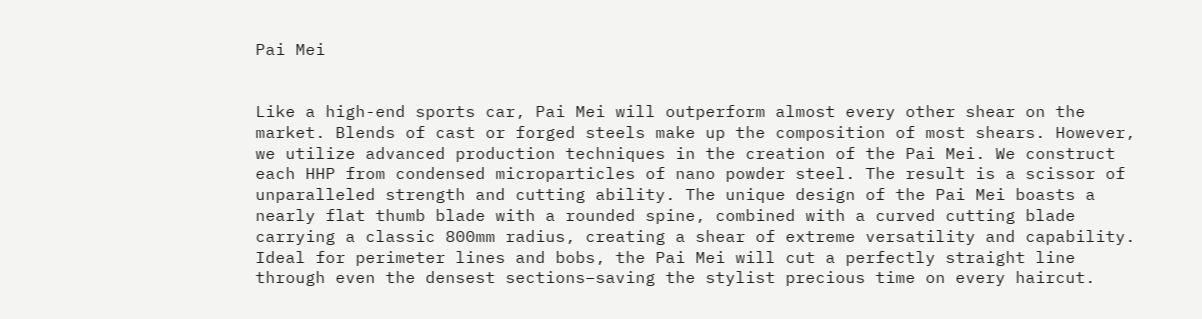Pai Mei


Like a high-end sports car, Pai Mei will outperform almost every other shear on the market. Blends of cast or forged steels make up the composition of most shears. However, we utilize advanced production techniques in the creation of the Pai Mei. We construct each HHP from condensed microparticles of nano powder steel. The result is a scissor of unparalleled strength and cutting ability. The unique design of the Pai Mei boasts a nearly flat thumb blade with a rounded spine, combined with a curved cutting blade carrying a classic 800mm radius, creating a shear of extreme versatility and capability. Ideal for perimeter lines and bobs, the Pai Mei will cut a perfectly straight line through even the densest sections–saving the stylist precious time on every haircut.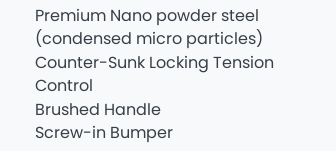Premium Nano powder steel (condensed micro particles)
Counter-Sunk Locking Tension Control
Brushed Handle
Screw-in Bumper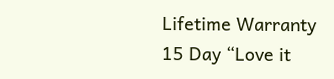Lifetime Warranty
15 Day “Love it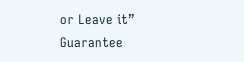or Leave it” Guarantee